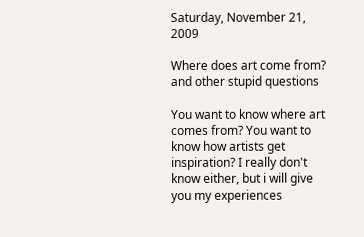Saturday, November 21, 2009

Where does art come from? and other stupid questions

You want to know where art comes from? You want to know how artists get inspiration? I really don't know either, but i will give you my experiences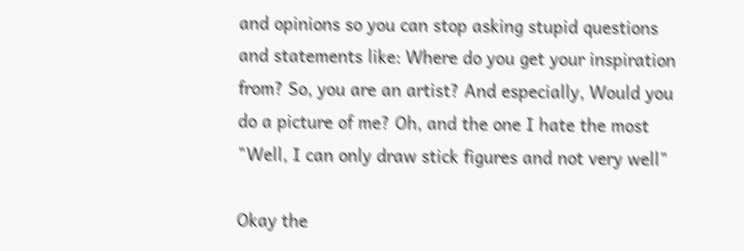and opinions so you can stop asking stupid questions and statements like: Where do you get your inspiration from? So, you are an artist? And especially, Would you do a picture of me? Oh, and the one I hate the most "Well, I can only draw stick figures and not very well"

Okay the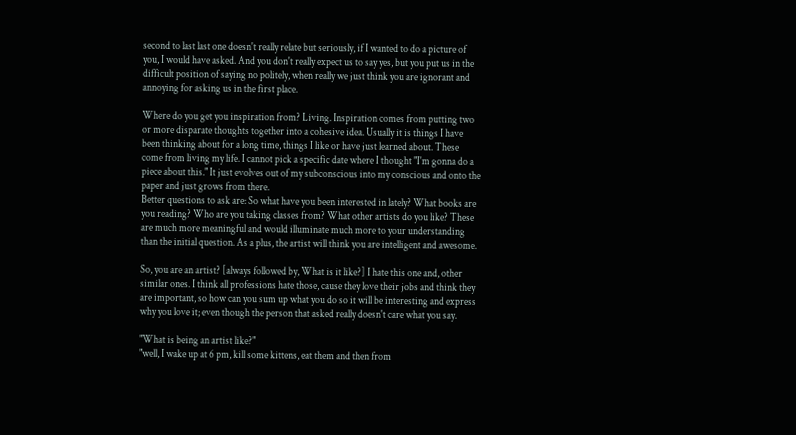second to last last one doesn't really relate but seriously, if I wanted to do a picture of you, I would have asked. And you don't really expect us to say yes, but you put us in the difficult position of saying no politely, when really we just think you are ignorant and annoying for asking us in the first place.

Where do you get you inspiration from? Living. Inspiration comes from putting two or more disparate thoughts together into a cohesive idea. Usually it is things I have been thinking about for a long time, things I like or have just learned about. These come from living my life. I cannot pick a specific date where I thought "I'm gonna do a piece about this." It just evolves out of my subconscious into my conscious and onto the paper and just grows from there.
Better questions to ask are: So what have you been interested in lately? What books are you reading? Who are you taking classes from? What other artists do you like? These are much more meaningful and would illuminate much more to your understanding than the initial question. As a plus, the artist will think you are intelligent and awesome.

So, you are an artist? [always followed by, What is it like?] I hate this one and, other similar ones. I think all professions hate those, cause they love their jobs and think they are important, so how can you sum up what you do so it will be interesting and express why you love it; even though the person that asked really doesn't care what you say.

"What is being an artist like?"
"well, I wake up at 6 pm, kill some kittens, eat them and then from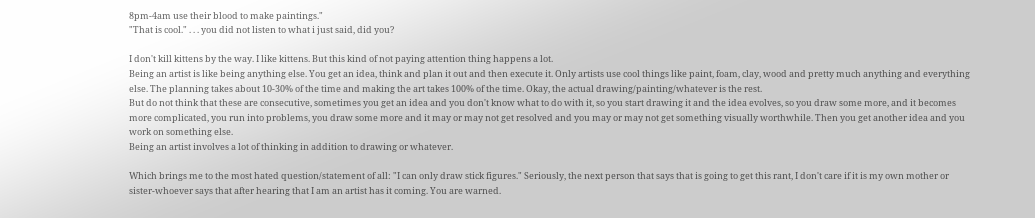8pm-4am use their blood to make paintings."
"That is cool." . . . you did not listen to what i just said, did you?

I don't kill kittens by the way. I like kittens. But this kind of not paying attention thing happens a lot.
Being an artist is like being anything else. You get an idea, think and plan it out and then execute it. Only artists use cool things like paint, foam, clay, wood and pretty much anything and everything else. The planning takes about 10-30% of the time and making the art takes 100% of the time. Okay, the actual drawing/painting/whatever is the rest.
But do not think that these are consecutive, sometimes you get an idea and you don't know what to do with it, so you start drawing it and the idea evolves, so you draw some more, and it becomes more complicated, you run into problems, you draw some more and it may or may not get resolved and you may or may not get something visually worthwhile. Then you get another idea and you work on something else.
Being an artist involves a lot of thinking in addition to drawing or whatever.

Which brings me to the most hated question/statement of all: "I can only draw stick figures." Seriously, the next person that says that is going to get this rant, I don't care if it is my own mother or sister-whoever says that after hearing that I am an artist has it coming. You are warned.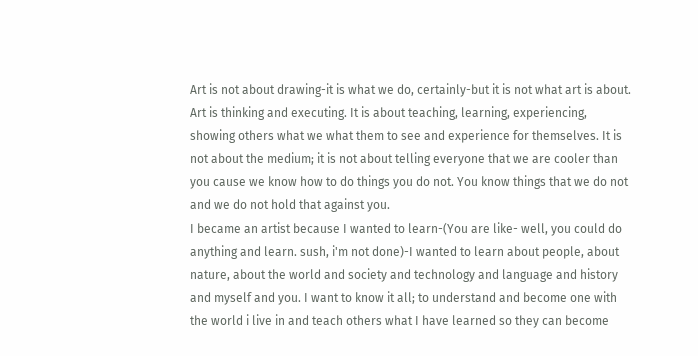Art is not about drawing-it is what we do, certainly-but it is not what art is about.
Art is thinking and executing. It is about teaching, learning, experiencing, showing others what we what them to see and experience for themselves. It is not about the medium; it is not about telling everyone that we are cooler than you cause we know how to do things you do not. You know things that we do not and we do not hold that against you.
I became an artist because I wanted to learn-(You are like- well, you could do anything and learn. sush, i'm not done)-I wanted to learn about people, about nature, about the world and society and technology and language and history and myself and you. I want to know it all; to understand and become one with the world i live in and teach others what I have learned so they can become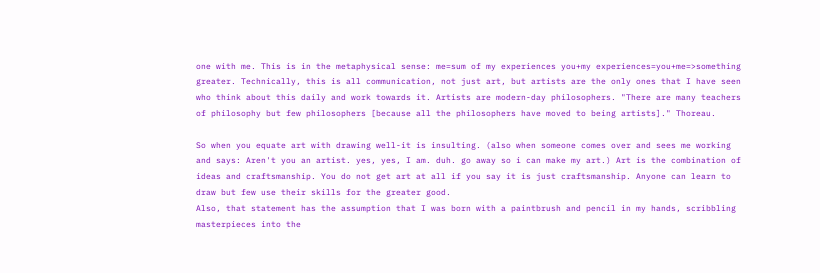one with me. This is in the metaphysical sense: me=sum of my experiences you+my experiences=you+me=>something greater. Technically, this is all communication, not just art, but artists are the only ones that I have seen who think about this daily and work towards it. Artists are modern-day philosophers. "There are many teachers of philosophy but few philosophers [because all the philosophers have moved to being artists]." Thoreau.

So when you equate art with drawing well-it is insulting. (also when someone comes over and sees me working and says: Aren't you an artist. yes, yes, I am. duh. go away so i can make my art.) Art is the combination of ideas and craftsmanship. You do not get art at all if you say it is just craftsmanship. Anyone can learn to draw but few use their skills for the greater good.
Also, that statement has the assumption that I was born with a paintbrush and pencil in my hands, scribbling masterpieces into the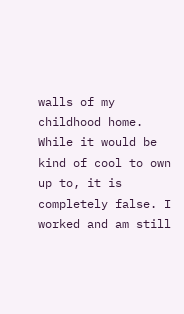walls of my childhood home. While it would be kind of cool to own up to, it is completely false. I worked and am still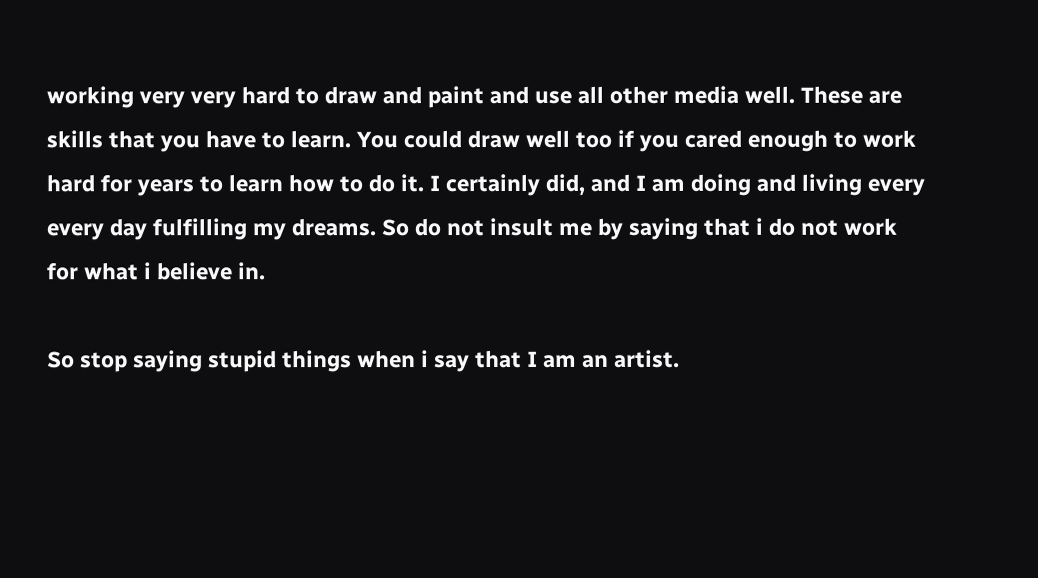working very very hard to draw and paint and use all other media well. These are skills that you have to learn. You could draw well too if you cared enough to work hard for years to learn how to do it. I certainly did, and I am doing and living every every day fulfilling my dreams. So do not insult me by saying that i do not work for what i believe in.

So stop saying stupid things when i say that I am an artist.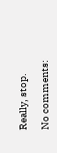Really, stop.

No comments: